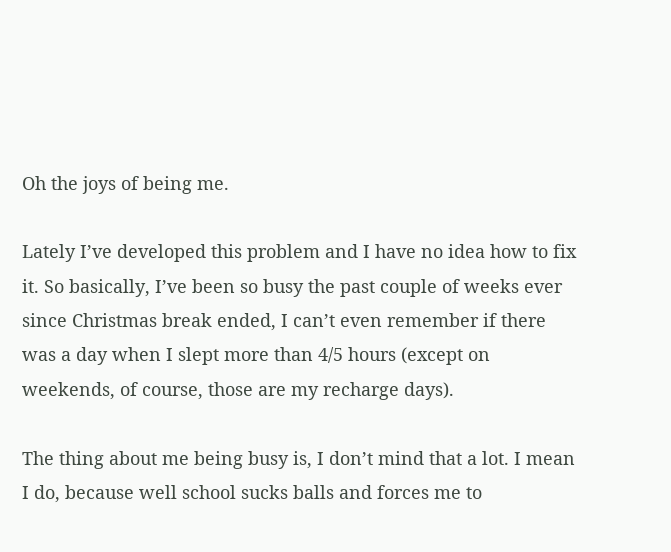Oh the joys of being me.

Lately I’ve developed this problem and I have no idea how to fix it. So basically, I’ve been so busy the past couple of weeks ever since Christmas break ended, I can’t even remember if there was a day when I slept more than 4/5 hours (except on weekends, of course, those are my recharge days).

The thing about me being busy is, I don’t mind that a lot. I mean I do, because well school sucks balls and forces me to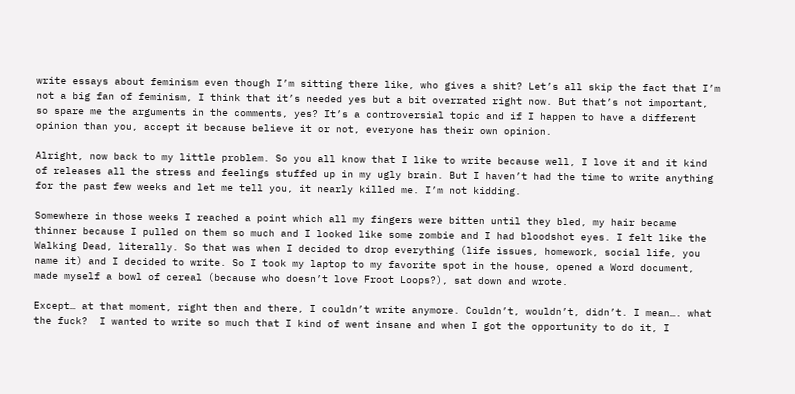write essays about feminism even though I’m sitting there like, who gives a shit? Let’s all skip the fact that I’m not a big fan of feminism, I think that it’s needed yes but a bit overrated right now. But that’s not important, so spare me the arguments in the comments, yes? It’s a controversial topic and if I happen to have a different opinion than you, accept it because believe it or not, everyone has their own opinion.

Alright, now back to my little problem. So you all know that I like to write because well, I love it and it kind of releases all the stress and feelings stuffed up in my ugly brain. But I haven’t had the time to write anything for the past few weeks and let me tell you, it nearly killed me. I’m not kidding.

Somewhere in those weeks I reached a point which all my fingers were bitten until they bled, my hair became thinner because I pulled on them so much and I looked like some zombie and I had bloodshot eyes. I felt like the Walking Dead, literally. So that was when I decided to drop everything (life issues, homework, social life, you name it) and I decided to write. So I took my laptop to my favorite spot in the house, opened a Word document, made myself a bowl of cereal (because who doesn’t love Froot Loops?), sat down and wrote.

Except… at that moment, right then and there, I couldn’t write anymore. Couldn’t, wouldn’t, didn’t. I mean…. what the fuck?  I wanted to write so much that I kind of went insane and when I got the opportunity to do it, I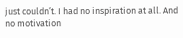just couldn’t. I had no inspiration at all. And no motivation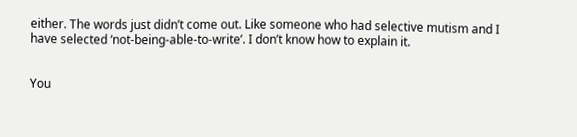either. The words just didn’t come out. Like someone who had selective mutism and I have selected ‘not-being-able-to-write’. I don’t know how to explain it.


You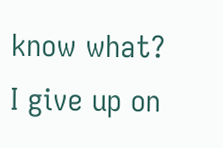know what? I give up on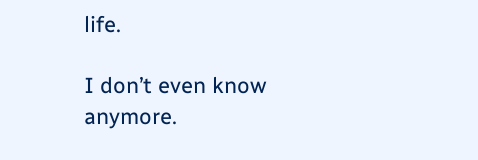life.

I don’t even know anymore.